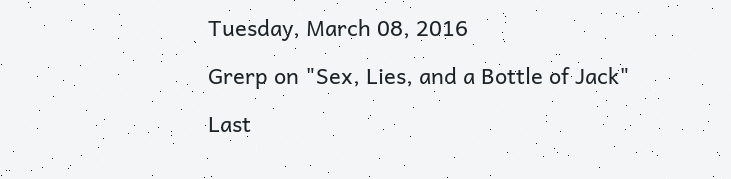Tuesday, March 08, 2016

Grerp on "Sex, Lies, and a Bottle of Jack"

Last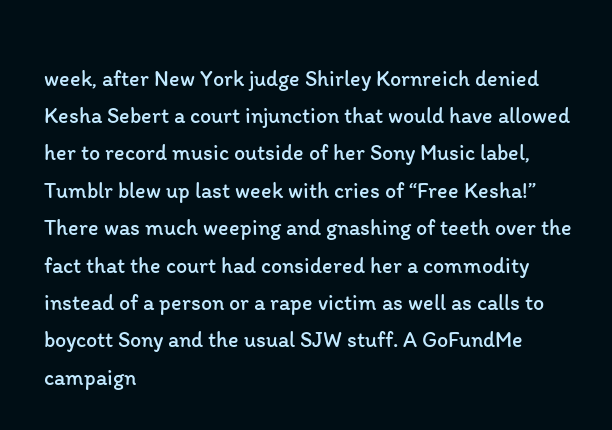week, after New York judge Shirley Kornreich denied Kesha Sebert a court injunction that would have allowed her to record music outside of her Sony Music label, Tumblr blew up last week with cries of “Free Kesha!” There was much weeping and gnashing of teeth over the fact that the court had considered her a commodity instead of a person or a rape victim as well as calls to boycott Sony and the usual SJW stuff. A GoFundMe campaign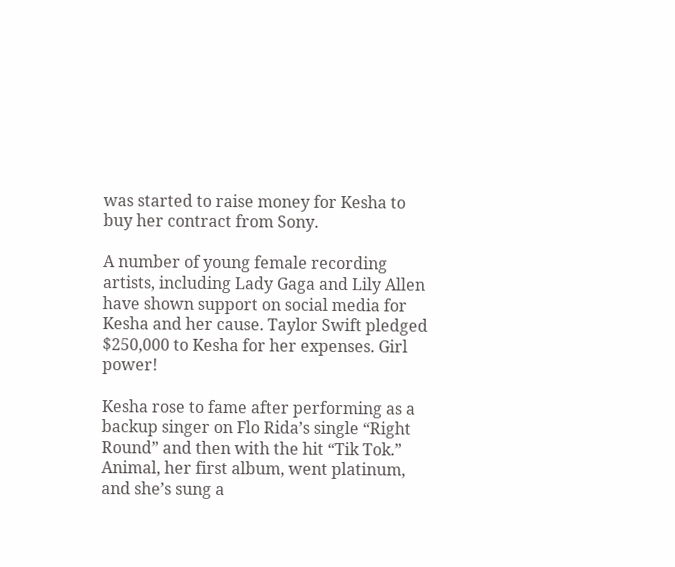was started to raise money for Kesha to buy her contract from Sony.

A number of young female recording artists, including Lady Gaga and Lily Allen have shown support on social media for Kesha and her cause. Taylor Swift pledged $250,000 to Kesha for her expenses. Girl power!

Kesha rose to fame after performing as a backup singer on Flo Rida’s single “Right Round” and then with the hit “Tik Tok.” Animal, her first album, went platinum, and she’s sung a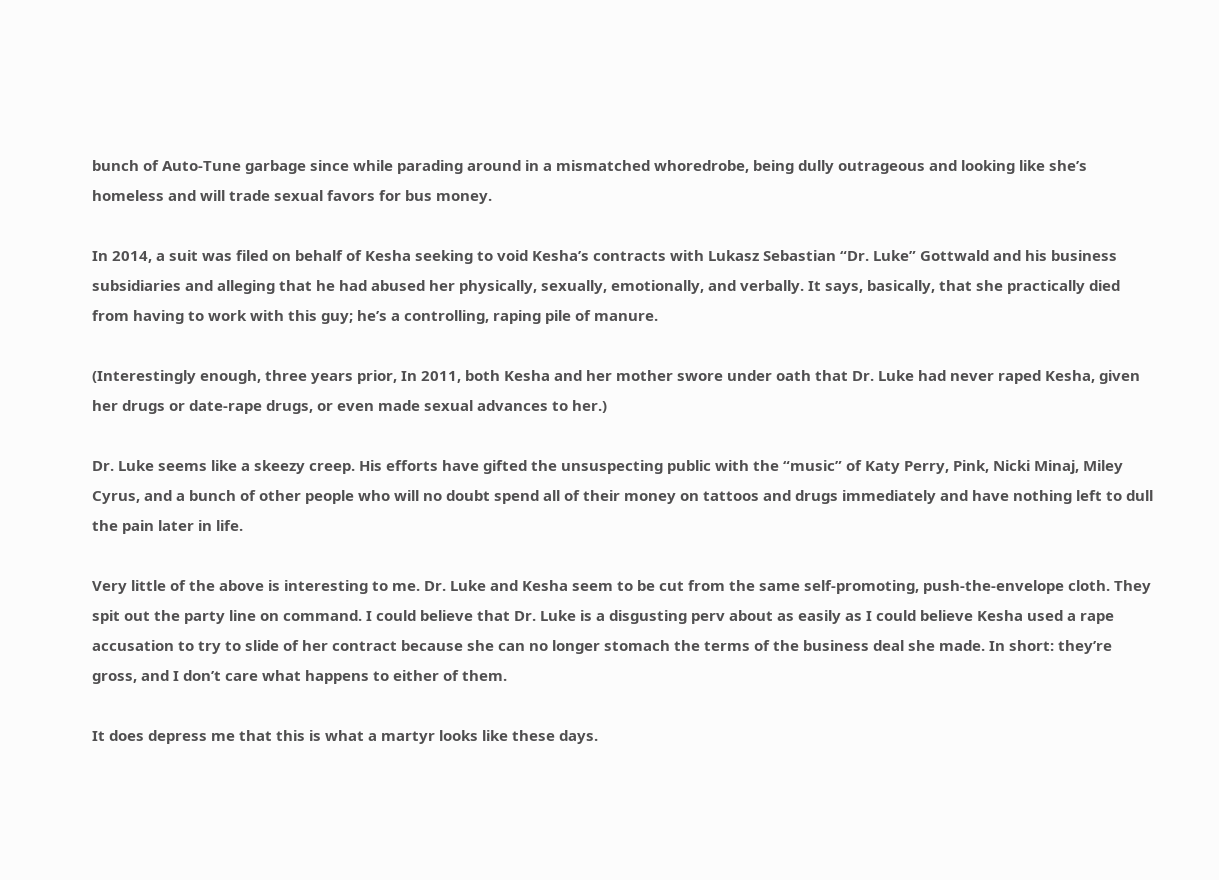bunch of Auto-Tune garbage since while parading around in a mismatched whoredrobe, being dully outrageous and looking like she’s homeless and will trade sexual favors for bus money.

In 2014, a suit was filed on behalf of Kesha seeking to void Kesha’s contracts with Lukasz Sebastian “Dr. Luke” Gottwald and his business subsidiaries and alleging that he had abused her physically, sexually, emotionally, and verbally. It says, basically, that she practically died from having to work with this guy; he’s a controlling, raping pile of manure.

(Interestingly enough, three years prior, In 2011, both Kesha and her mother swore under oath that Dr. Luke had never raped Kesha, given her drugs or date-rape drugs, or even made sexual advances to her.)

Dr. Luke seems like a skeezy creep. His efforts have gifted the unsuspecting public with the “music” of Katy Perry, Pink, Nicki Minaj, Miley Cyrus, and a bunch of other people who will no doubt spend all of their money on tattoos and drugs immediately and have nothing left to dull the pain later in life.

Very little of the above is interesting to me. Dr. Luke and Kesha seem to be cut from the same self-promoting, push-the-envelope cloth. They spit out the party line on command. I could believe that Dr. Luke is a disgusting perv about as easily as I could believe Kesha used a rape accusation to try to slide of her contract because she can no longer stomach the terms of the business deal she made. In short: they’re gross, and I don’t care what happens to either of them.

It does depress me that this is what a martyr looks like these days.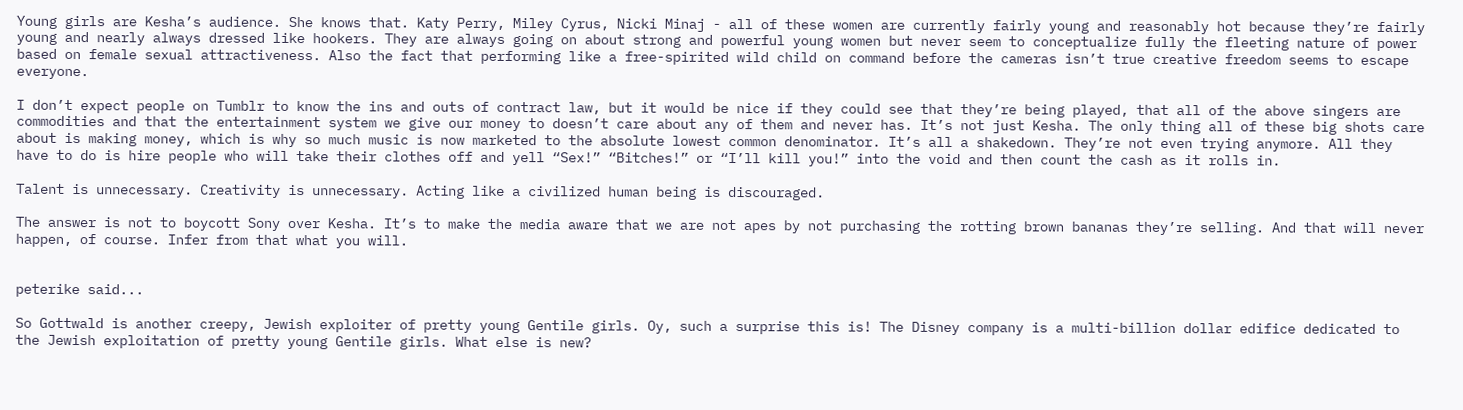Young girls are Kesha’s audience. She knows that. Katy Perry, Miley Cyrus, Nicki Minaj - all of these women are currently fairly young and reasonably hot because they’re fairly young and nearly always dressed like hookers. They are always going on about strong and powerful young women but never seem to conceptualize fully the fleeting nature of power based on female sexual attractiveness. Also the fact that performing like a free-spirited wild child on command before the cameras isn’t true creative freedom seems to escape everyone.

I don’t expect people on Tumblr to know the ins and outs of contract law, but it would be nice if they could see that they’re being played, that all of the above singers are commodities and that the entertainment system we give our money to doesn’t care about any of them and never has. It’s not just Kesha. The only thing all of these big shots care about is making money, which is why so much music is now marketed to the absolute lowest common denominator. It’s all a shakedown. They’re not even trying anymore. All they have to do is hire people who will take their clothes off and yell “Sex!” “Bitches!” or “I’ll kill you!” into the void and then count the cash as it rolls in.

Talent is unnecessary. Creativity is unnecessary. Acting like a civilized human being is discouraged.

The answer is not to boycott Sony over Kesha. It’s to make the media aware that we are not apes by not purchasing the rotting brown bananas they’re selling. And that will never happen, of course. Infer from that what you will.


peterike said...

So Gottwald is another creepy, Jewish exploiter of pretty young Gentile girls. Oy, such a surprise this is! The Disney company is a multi-billion dollar edifice dedicated to the Jewish exploitation of pretty young Gentile girls. What else is new?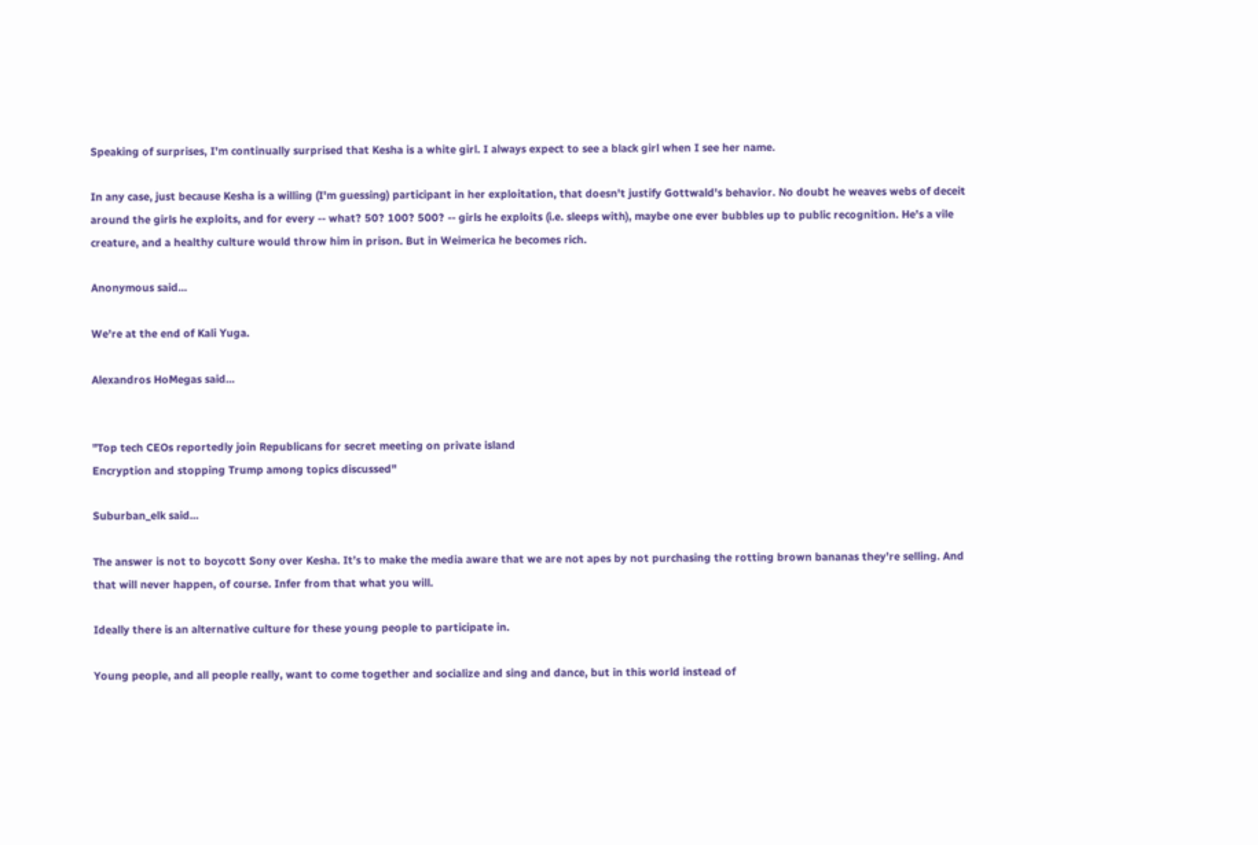Speaking of surprises, I'm continually surprised that Kesha is a white girl. I always expect to see a black girl when I see her name.

In any case, just because Kesha is a willing (I'm guessing) participant in her exploitation, that doesn't justify Gottwald's behavior. No doubt he weaves webs of deceit around the girls he exploits, and for every -- what? 50? 100? 500? -- girls he exploits (i.e. sleeps with), maybe one ever bubbles up to public recognition. He's a vile creature, and a healthy culture would throw him in prison. But in Weimerica he becomes rich.

Anonymous said...

We're at the end of Kali Yuga.

Alexandros HoMegas said...


"Top tech CEOs reportedly join Republicans for secret meeting on private island
Encryption and stopping Trump among topics discussed"

Suburban_elk said...

The answer is not to boycott Sony over Kesha. It’s to make the media aware that we are not apes by not purchasing the rotting brown bananas they’re selling. And that will never happen, of course. Infer from that what you will.

Ideally there is an alternative culture for these young people to participate in.

Young people, and all people really, want to come together and socialize and sing and dance, but in this world instead of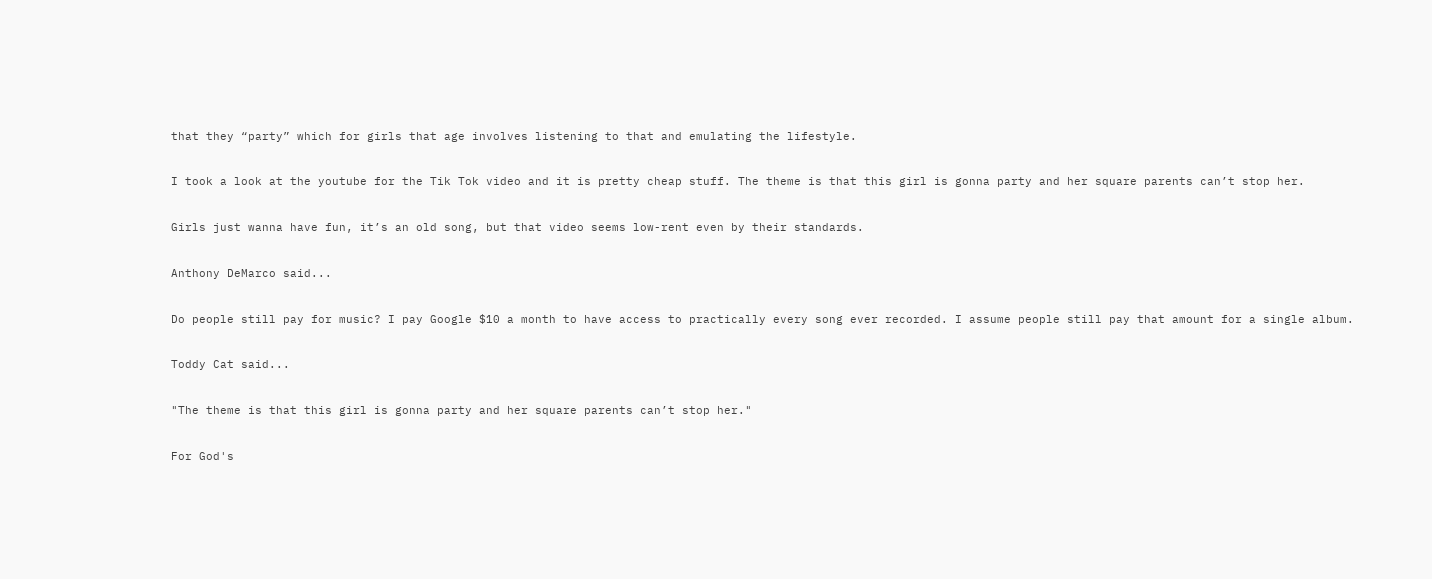that they “party” which for girls that age involves listening to that and emulating the lifestyle.

I took a look at the youtube for the Tik Tok video and it is pretty cheap stuff. The theme is that this girl is gonna party and her square parents can’t stop her.

Girls just wanna have fun, it’s an old song, but that video seems low-rent even by their standards.

Anthony DeMarco said...

Do people still pay for music? I pay Google $10 a month to have access to practically every song ever recorded. I assume people still pay that amount for a single album.

Toddy Cat said...

"The theme is that this girl is gonna party and her square parents can’t stop her."

For God's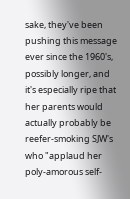sake, they've been pushing this message ever since the 1960's, possibly longer, and it's especially ripe that her parents would actually probably be reefer-smoking SJW's who "applaud her poly-amorous self-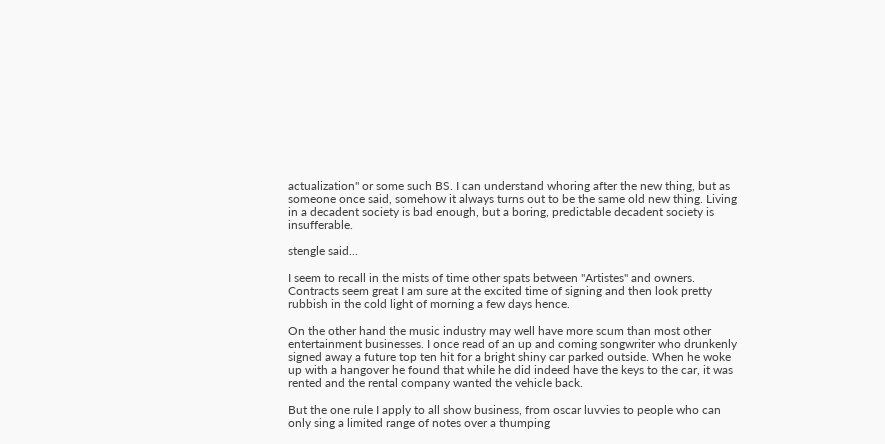actualization" or some such BS. I can understand whoring after the new thing, but as someone once said, somehow it always turns out to be the same old new thing. Living in a decadent society is bad enough, but a boring, predictable decadent society is insufferable.

stengle said...

I seem to recall in the mists of time other spats between "Artistes" and owners. Contracts seem great I am sure at the excited time of signing and then look pretty rubbish in the cold light of morning a few days hence.

On the other hand the music industry may well have more scum than most other entertainment businesses. I once read of an up and coming songwriter who drunkenly signed away a future top ten hit for a bright shiny car parked outside. When he woke up with a hangover he found that while he did indeed have the keys to the car, it was rented and the rental company wanted the vehicle back.

But the one rule I apply to all show business, from oscar luvvies to people who can only sing a limited range of notes over a thumping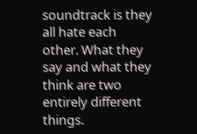soundtrack is they all hate each other. What they say and what they think are two entirely different things.